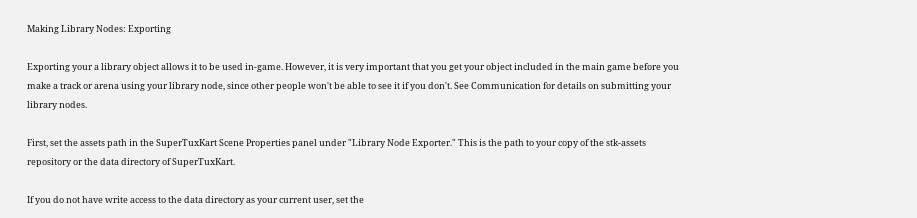Making Library Nodes: Exporting

Exporting your a library object allows it to be used in-game. However, it is very important that you get your object included in the main game before you make a track or arena using your library node, since other people won't be able to see it if you don't. See Communication for details on submitting your library nodes.

First, set the assets path in the SuperTuxKart Scene Properties panel under "Library Node Exporter." This is the path to your copy of the stk-assets repository or the data directory of SuperTuxKart.

If you do not have write access to the data directory as your current user, set the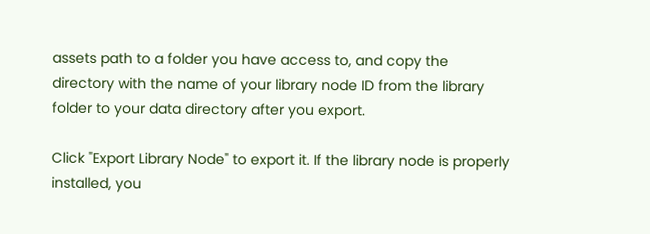assets path to a folder you have access to, and copy the directory with the name of your library node ID from the library folder to your data directory after you export.

Click "Export Library Node" to export it. If the library node is properly installed, you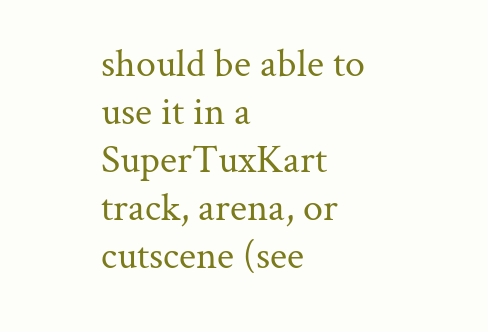should be able to use it in a SuperTuxKart track, arena, or cutscene (see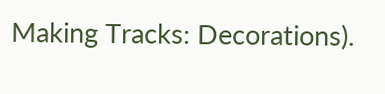Making Tracks: Decorations).